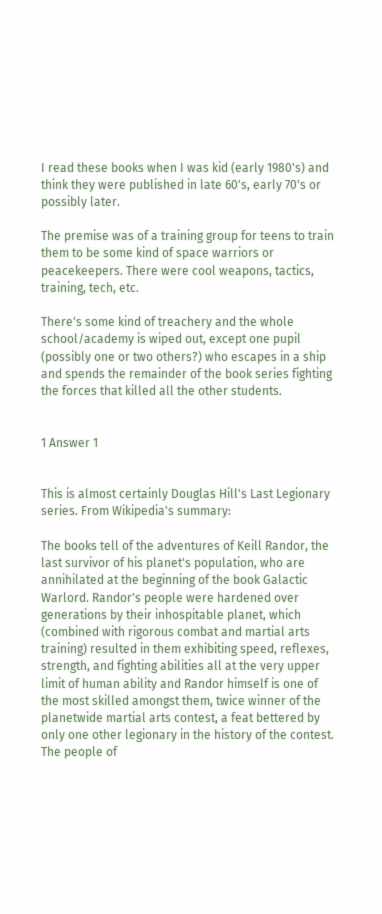I read these books when I was kid (early 1980's) and think they were published in late 60's, early 70's or possibly later.

The premise was of a training group for teens to train them to be some kind of space warriors or peacekeepers. There were cool weapons, tactics, training, tech, etc.

There's some kind of treachery and the whole school/academy is wiped out, except one pupil (possibly one or two others?) who escapes in a ship and spends the remainder of the book series fighting the forces that killed all the other students.


1 Answer 1


This is almost certainly Douglas Hill's Last Legionary series. From Wikipedia's summary:

The books tell of the adventures of Keill Randor, the last survivor of his planet's population, who are annihilated at the beginning of the book Galactic Warlord. Randor's people were hardened over generations by their inhospitable planet, which (combined with rigorous combat and martial arts training) resulted in them exhibiting speed, reflexes, strength, and fighting abilities all at the very upper limit of human ability and Randor himself is one of the most skilled amongst them, twice winner of the planetwide martial arts contest, a feat bettered by only one other legionary in the history of the contest. The people of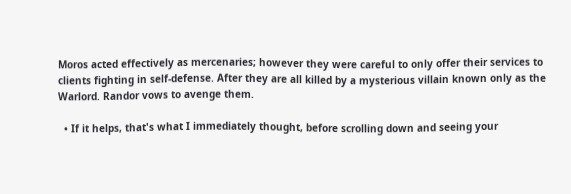Moros acted effectively as mercenaries; however they were careful to only offer their services to clients fighting in self-defense. After they are all killed by a mysterious villain known only as the Warlord. Randor vows to avenge them.

  • If it helps, that's what I immediately thought, before scrolling down and seeing your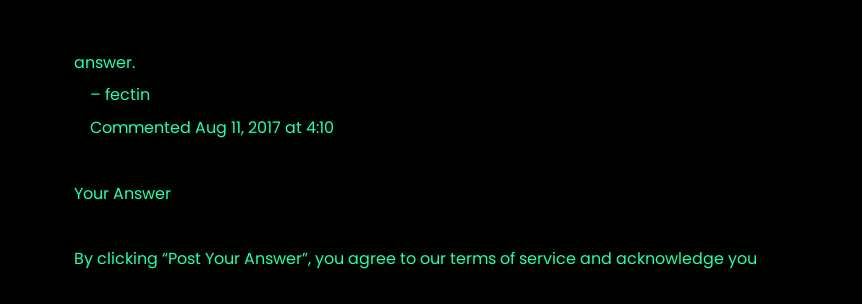answer.
    – fectin
    Commented Aug 11, 2017 at 4:10

Your Answer

By clicking “Post Your Answer”, you agree to our terms of service and acknowledge you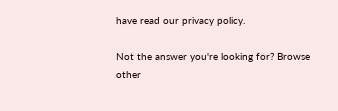have read our privacy policy.

Not the answer you're looking for? Browse other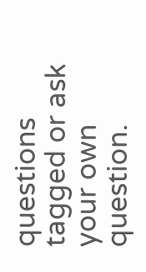questions tagged or ask your own question.